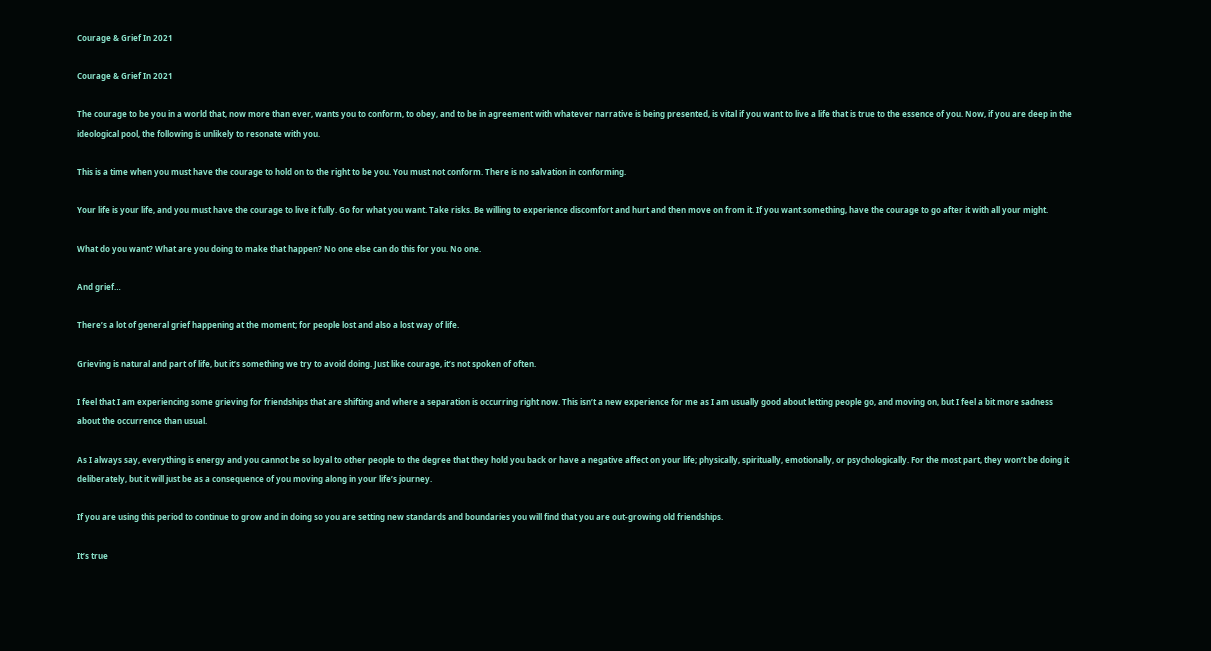Courage & Grief In 2021

Courage & Grief In 2021

The courage to be you in a world that, now more than ever, wants you to conform, to obey, and to be in agreement with whatever narrative is being presented, is vital if you want to live a life that is true to the essence of you. Now, if you are deep in the ideological pool, the following is unlikely to resonate with you.

This is a time when you must have the courage to hold on to the right to be you. You must not conform. There is no salvation in conforming.

Your life is your life, and you must have the courage to live it fully. Go for what you want. Take risks. Be willing to experience discomfort and hurt and then move on from it. If you want something, have the courage to go after it with all your might.

What do you want? What are you doing to make that happen? No one else can do this for you. No one.

And grief…

There’s a lot of general grief happening at the moment; for people lost and also a lost way of life.

Grieving is natural and part of life, but it’s something we try to avoid doing. Just like courage, it’s not spoken of often.

I feel that I am experiencing some grieving for friendships that are shifting and where a separation is occurring right now. This isn’t a new experience for me as I am usually good about letting people go, and moving on, but I feel a bit more sadness about the occurrence than usual.

As I always say, everything is energy and you cannot be so loyal to other people to the degree that they hold you back or have a negative affect on your life; physically, spiritually, emotionally, or psychologically. For the most part, they won’t be doing it deliberately, but it will just be as a consequence of you moving along in your life’s journey.

If you are using this period to continue to grow and in doing so you are setting new standards and boundaries you will find that you are out-growing old friendships.

It’s true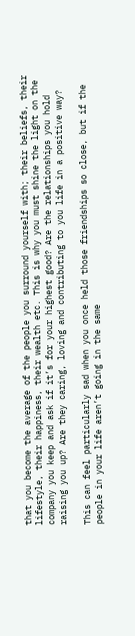that you become the average of the people you surround yourself with; their beliefs, their lifestyle, their happiness, their wealth etc. This is why you must shine the light on the company you keep and ask if it’s for your highest good? Are the relationships you hold raising you up? Are they caring, loving and contributing to you life in a positive way?

This can feel particularly sad when you once held those friendships so close, but if the people in your life aren’t going in the same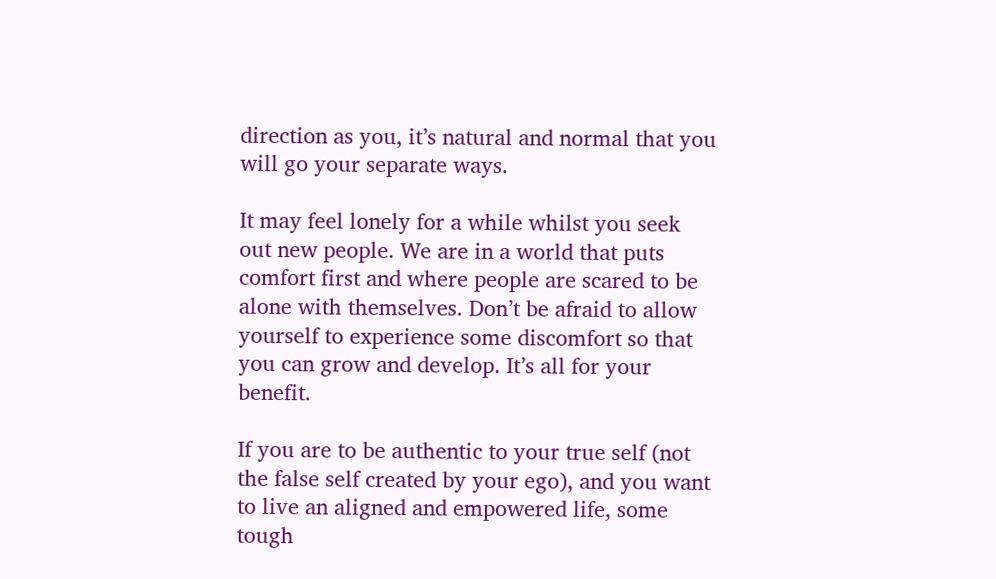direction as you, it’s natural and normal that you will go your separate ways.

It may feel lonely for a while whilst you seek out new people. We are in a world that puts comfort first and where people are scared to be alone with themselves. Don’t be afraid to allow yourself to experience some discomfort so that you can grow and develop. It’s all for your benefit.

If you are to be authentic to your true self (not the false self created by your ego), and you want to live an aligned and empowered life, some tough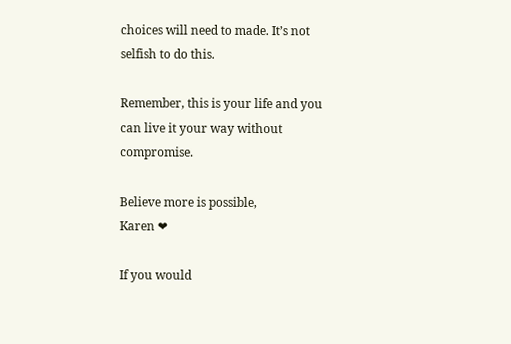choices will need to made. It’s not selfish to do this.

Remember, this is your life and you can live it your way without compromise.

Believe more is possible,
Karen ❤

If you would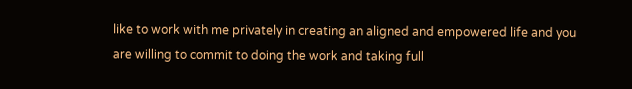like to work with me privately in creating an aligned and empowered life and you are willing to commit to doing the work and taking full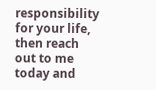responsibility for your life, then reach out to me today and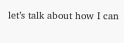let’s talk about how I can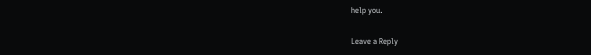help you.

Leave a Reply